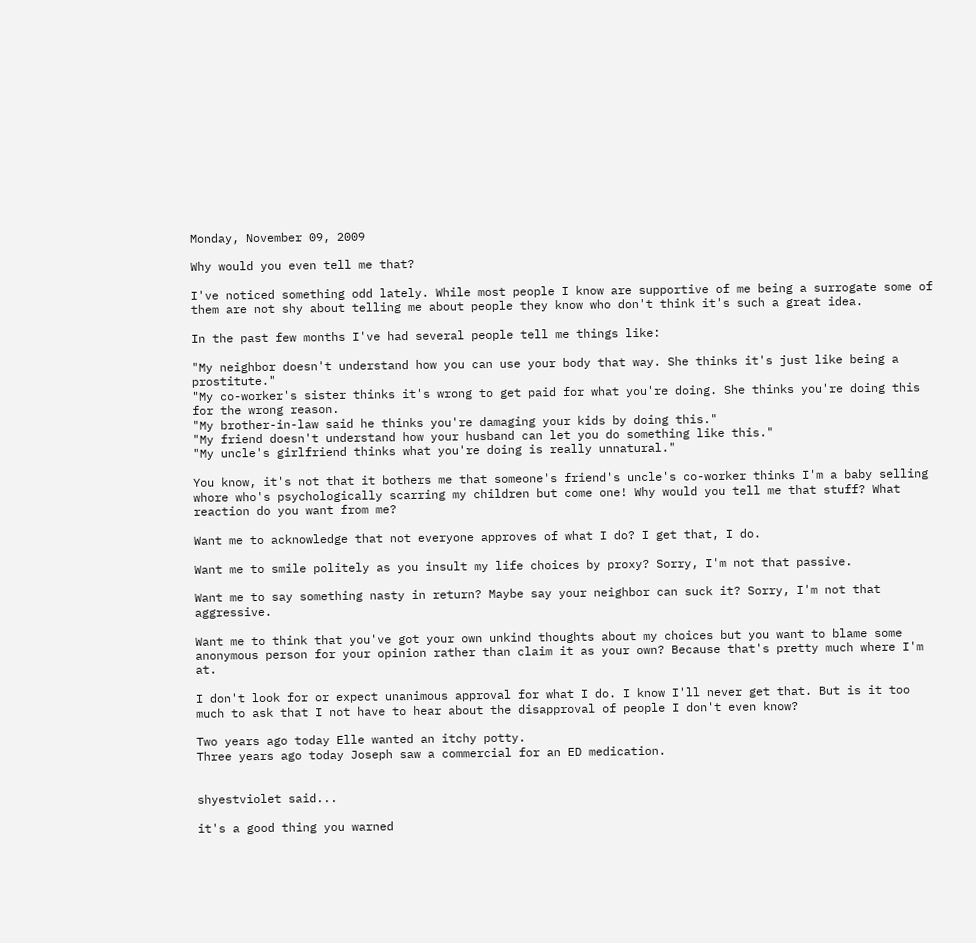Monday, November 09, 2009

Why would you even tell me that?

I've noticed something odd lately. While most people I know are supportive of me being a surrogate some of them are not shy about telling me about people they know who don't think it's such a great idea.

In the past few months I've had several people tell me things like:

"My neighbor doesn't understand how you can use your body that way. She thinks it's just like being a prostitute."
"My co-worker's sister thinks it's wrong to get paid for what you're doing. She thinks you're doing this for the wrong reason.
"My brother-in-law said he thinks you're damaging your kids by doing this."
"My friend doesn't understand how your husband can let you do something like this."
"My uncle's girlfriend thinks what you're doing is really unnatural."

You know, it's not that it bothers me that someone's friend's uncle's co-worker thinks I'm a baby selling whore who's psychologically scarring my children but come one! Why would you tell me that stuff? What reaction do you want from me?

Want me to acknowledge that not everyone approves of what I do? I get that, I do.

Want me to smile politely as you insult my life choices by proxy? Sorry, I'm not that passive.

Want me to say something nasty in return? Maybe say your neighbor can suck it? Sorry, I'm not that aggressive.

Want me to think that you've got your own unkind thoughts about my choices but you want to blame some anonymous person for your opinion rather than claim it as your own? Because that's pretty much where I'm at.

I don't look for or expect unanimous approval for what I do. I know I'll never get that. But is it too much to ask that I not have to hear about the disapproval of people I don't even know?

Two years ago today Elle wanted an itchy potty.
Three years ago today Joseph saw a commercial for an ED medication.


shyestviolet said...

it's a good thing you warned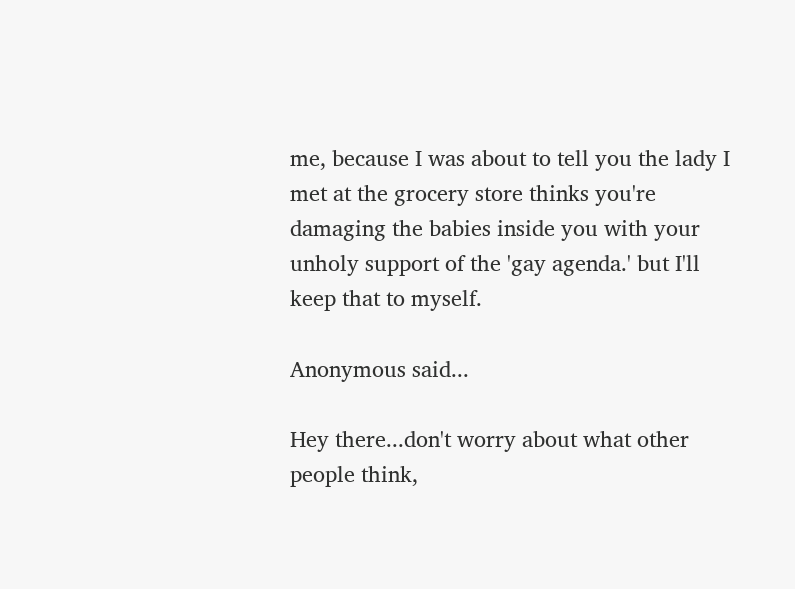me, because I was about to tell you the lady I met at the grocery store thinks you're damaging the babies inside you with your unholy support of the 'gay agenda.' but I'll keep that to myself.

Anonymous said...

Hey there...don't worry about what other people think,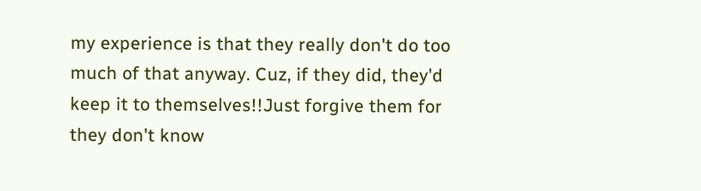my experience is that they really don't do too much of that anyway. Cuz, if they did, they'd keep it to themselves!!Just forgive them for they don't know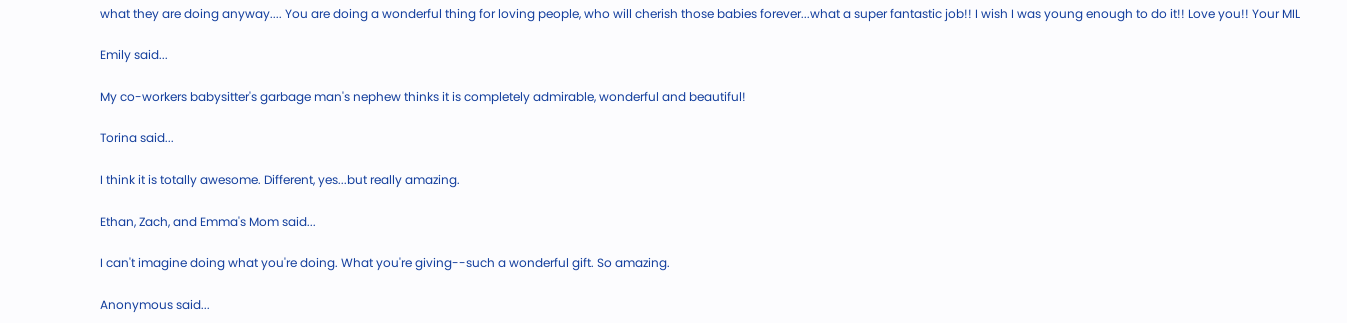what they are doing anyway.... You are doing a wonderful thing for loving people, who will cherish those babies forever...what a super fantastic job!! I wish I was young enough to do it!! Love you!! Your MIL

Emily said...

My co-workers babysitter's garbage man's nephew thinks it is completely admirable, wonderful and beautiful!

Torina said...

I think it is totally awesome. Different, yes...but really amazing.

Ethan, Zach, and Emma's Mom said...

I can't imagine doing what you're doing. What you're giving--such a wonderful gift. So amazing.

Anonymous said...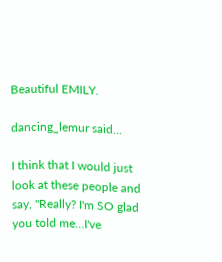Beautiful EMILY.

dancing_lemur said...

I think that I would just look at these people and say, "Really? I'm SO glad you told me...I've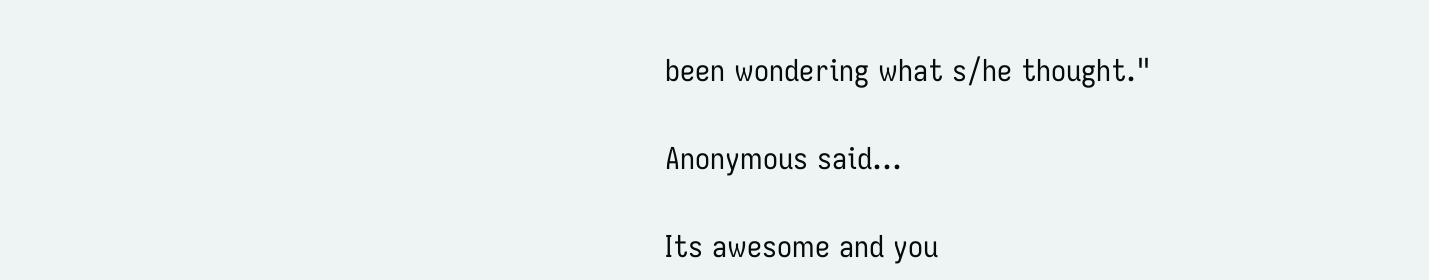been wondering what s/he thought."

Anonymous said...

Its awesome and you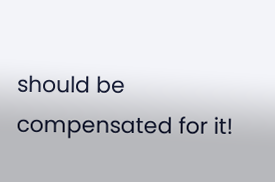should be compensated for it!